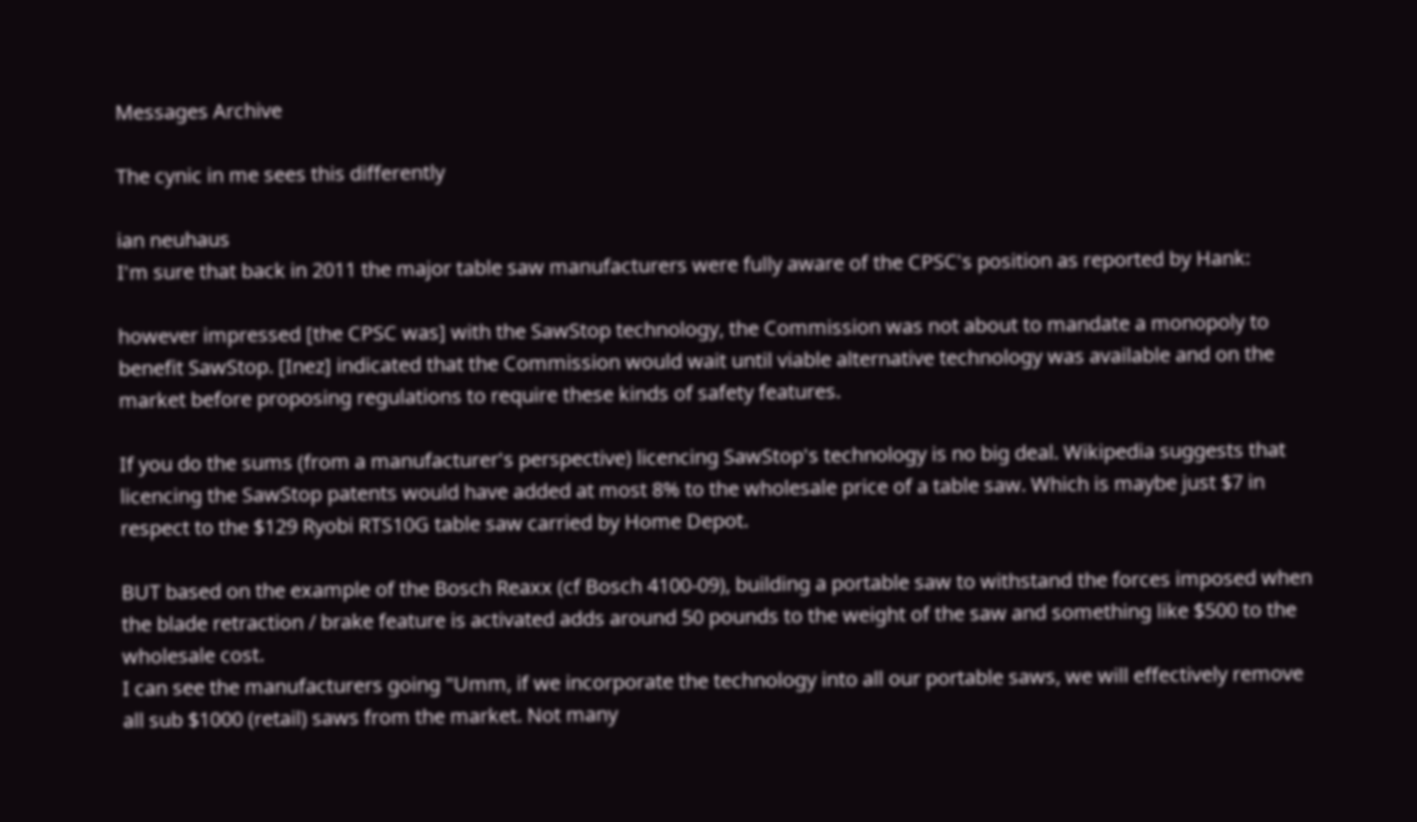Messages Archive

The cynic in me sees this differently

ian neuhaus
I'm sure that back in 2011 the major table saw manufacturers were fully aware of the CPSC's position as reported by Hank:

however impressed [the CPSC was] with the SawStop technology, the Commission was not about to mandate a monopoly to benefit SawStop. [Inez] indicated that the Commission would wait until viable alternative technology was available and on the market before proposing regulations to require these kinds of safety features.

If you do the sums (from a manufacturer's perspective) licencing SawStop's technology is no big deal. Wikipedia suggests that licencing the SawStop patents would have added at most 8% to the wholesale price of a table saw. Which is maybe just $7 in respect to the $129 Ryobi RTS10G table saw carried by Home Depot.

BUT based on the example of the Bosch Reaxx (cf Bosch 4100-09), building a portable saw to withstand the forces imposed when the blade retraction / brake feature is activated adds around 50 pounds to the weight of the saw and something like $500 to the wholesale cost.
I can see the manufacturers going "Umm, if we incorporate the technology into all our portable saws, we will effectively remove all sub $1000 (retail) saws from the market. Not many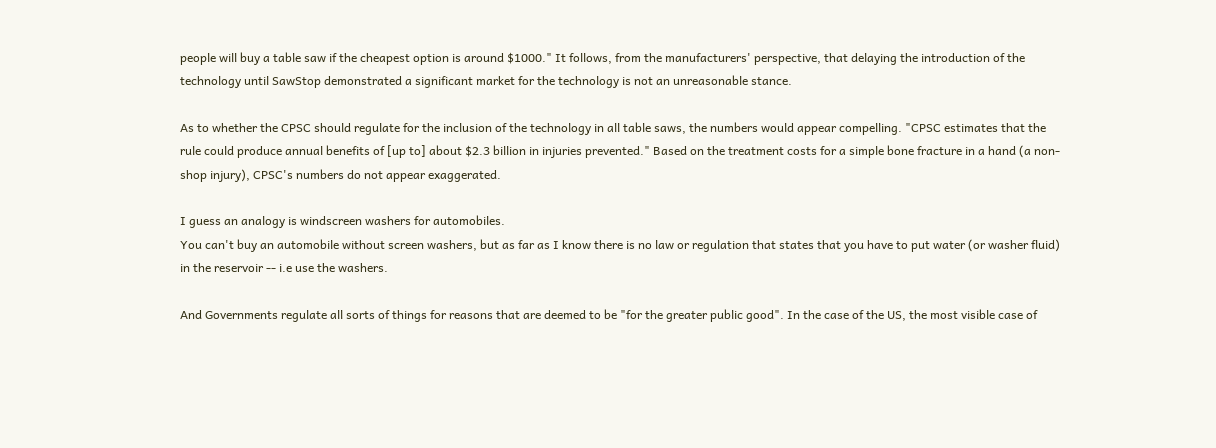people will buy a table saw if the cheapest option is around $1000." It follows, from the manufacturers' perspective, that delaying the introduction of the technology until SawStop demonstrated a significant market for the technology is not an unreasonable stance.

As to whether the CPSC should regulate for the inclusion of the technology in all table saws, the numbers would appear compelling. "CPSC estimates that the rule could produce annual benefits of [up to] about $2.3 billion in injuries prevented." Based on the treatment costs for a simple bone fracture in a hand (a non-shop injury), CPSC's numbers do not appear exaggerated.

I guess an analogy is windscreen washers for automobiles.
You can't buy an automobile without screen washers, but as far as I know there is no law or regulation that states that you have to put water (or washer fluid) in the reservoir -- i.e use the washers.

And Governments regulate all sorts of things for reasons that are deemed to be "for the greater public good". In the case of the US, the most visible case of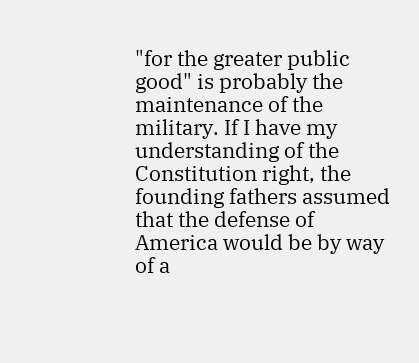"for the greater public good" is probably the maintenance of the military. If I have my understanding of the Constitution right, the founding fathers assumed that the defense of America would be by way of a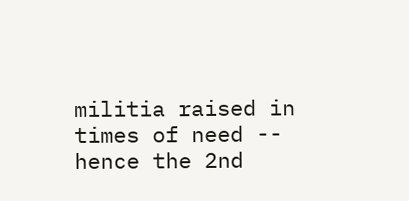militia raised in times of need -- hence the 2nd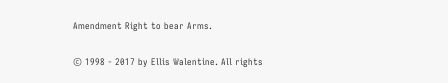Amendment Right to bear Arms.

© 1998 - 2017 by Ellis Walentine. All rights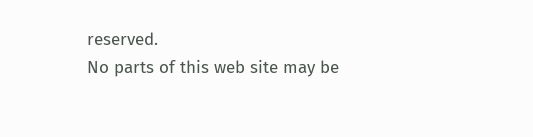reserved.
No parts of this web site may be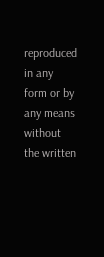reproduced in any form or by
any means without the written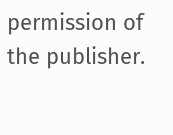permission of the publisher.